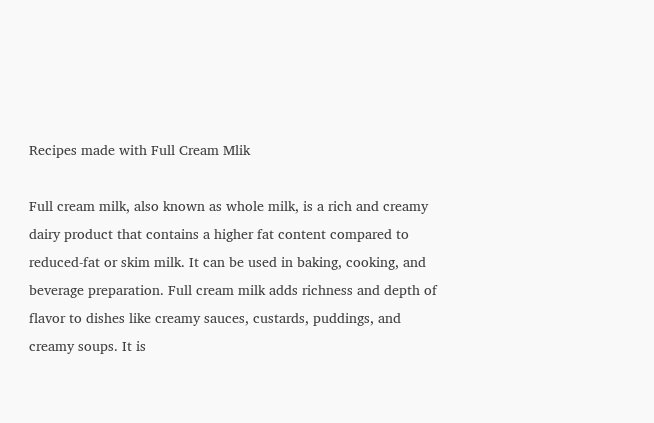Recipes made with Full Cream Mlik

Full cream milk, also known as whole milk, is a rich and creamy dairy product that contains a higher fat content compared to reduced-fat or skim milk. It can be used in baking, cooking, and beverage preparation. Full cream milk adds richness and depth of flavor to dishes like creamy sauces, custards, puddings, and creamy soups. It is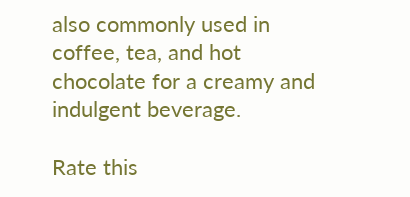also commonly used in coffee, tea, and hot chocolate for a creamy and indulgent beverage.

Rate this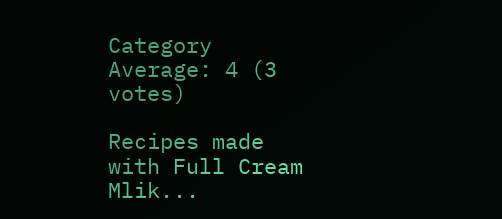Category
Average: 4 (3 votes)

Recipes made with Full Cream Mlik...